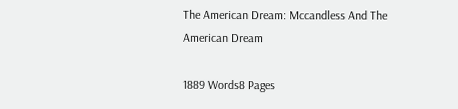The American Dream: Mccandless And The American Dream

1889 Words8 Pages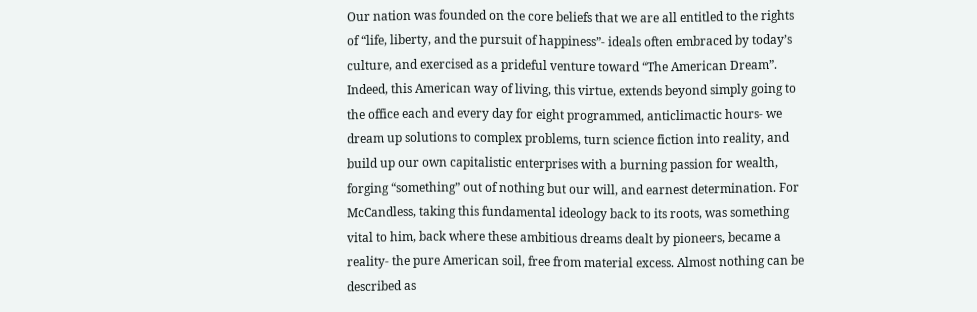Our nation was founded on the core beliefs that we are all entitled to the rights of “life, liberty, and the pursuit of happiness”- ideals often embraced by today’s culture, and exercised as a prideful venture toward “The American Dream”. Indeed, this American way of living, this virtue, extends beyond simply going to the office each and every day for eight programmed, anticlimactic hours- we dream up solutions to complex problems, turn science fiction into reality, and build up our own capitalistic enterprises with a burning passion for wealth, forging “something” out of nothing but our will, and earnest determination. For McCandless, taking this fundamental ideology back to its roots, was something vital to him, back where these ambitious dreams dealt by pioneers, became a reality- the pure American soil, free from material excess. Almost nothing can be described as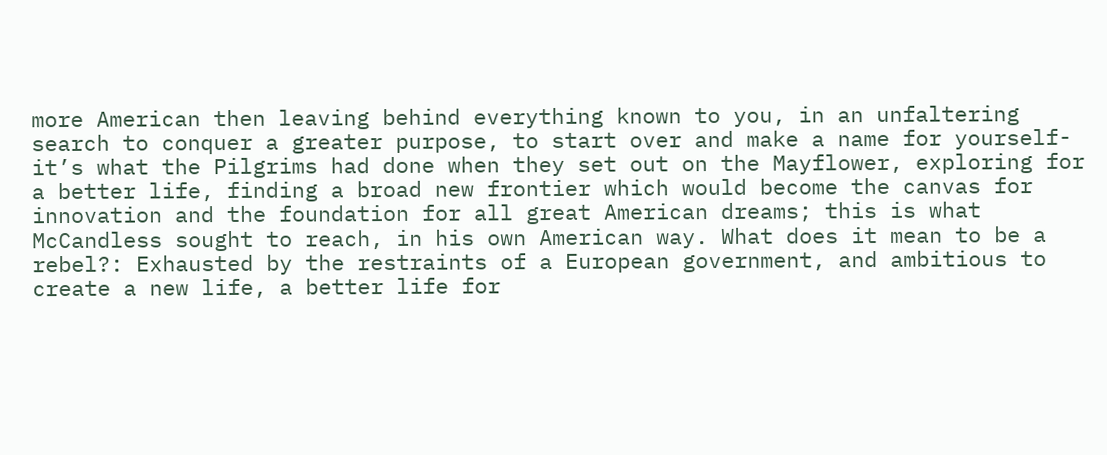more American then leaving behind everything known to you, in an unfaltering search to conquer a greater purpose, to start over and make a name for yourself- it’s what the Pilgrims had done when they set out on the Mayflower, exploring for a better life, finding a broad new frontier which would become the canvas for innovation and the foundation for all great American dreams; this is what McCandless sought to reach, in his own American way. What does it mean to be a rebel?: Exhausted by the restraints of a European government, and ambitious to create a new life, a better life for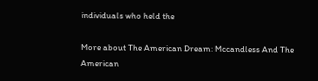individuals who held the

More about The American Dream: Mccandless And The American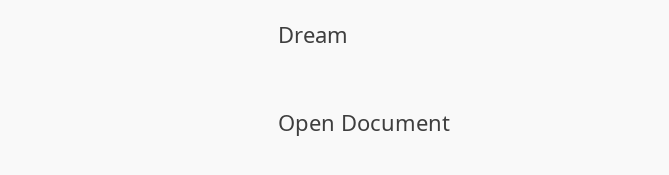Dream

Open Document